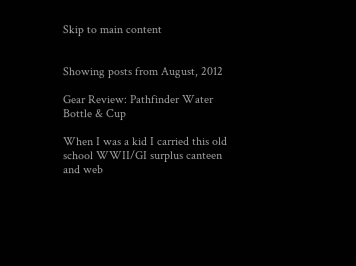Skip to main content


Showing posts from August, 2012

Gear Review: Pathfinder Water Bottle & Cup

When I was a kid I carried this old school WWII/GI surplus canteen and web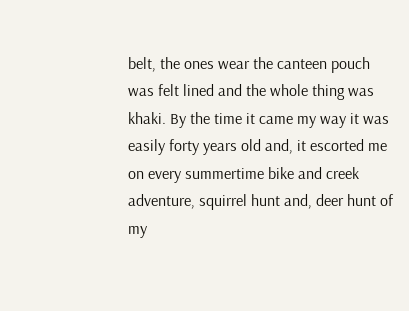belt, the ones wear the canteen pouch was felt lined and the whole thing was khaki. By the time it came my way it was easily forty years old and, it escorted me on every summertime bike and creek adventure, squirrel hunt and, deer hunt of my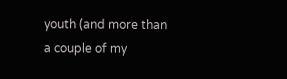youth (and more than a couple of my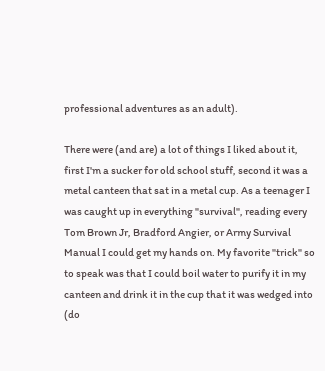professional adventures as an adult).

There were (and are) a lot of things I liked about it, first I'm a sucker for old school stuff, second it was a metal canteen that sat in a metal cup. As a teenager I was caught up in everything "survival", reading every Tom Brown Jr, Bradford Angier, or Army Survival Manual I could get my hands on. My favorite "trick" so to speak was that I could boil water to purify it in my canteen and drink it in the cup that it was wedged into (do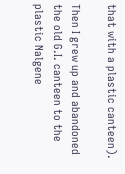that with a plastic canteen).

Then I grew up and abandoned the old G.I. canteen to the plastic Nalgene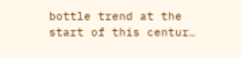bottle trend at the start of this centur…